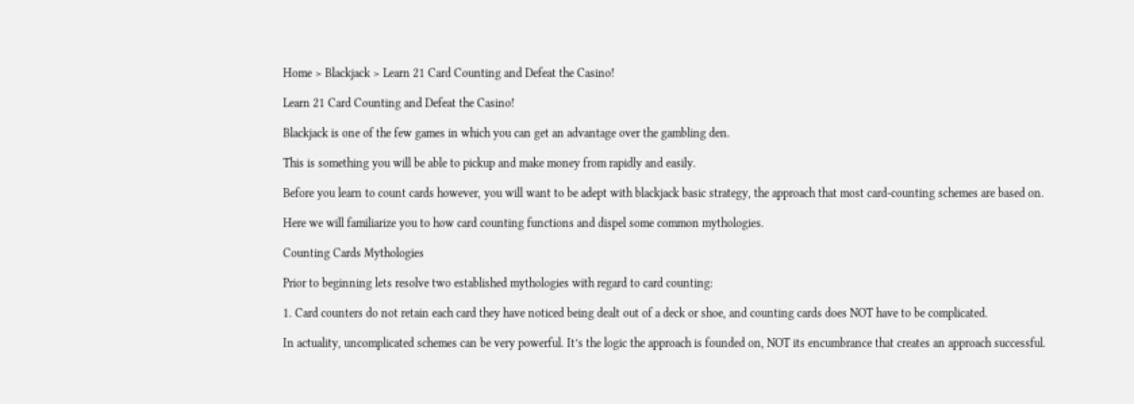Home > Blackjack > Learn 21 Card Counting and Defeat the Casino!

Learn 21 Card Counting and Defeat the Casino!

Blackjack is one of the few games in which you can get an advantage over the gambling den.

This is something you will be able to pickup and make money from rapidly and easily.

Before you learn to count cards however, you will want to be adept with blackjack basic strategy, the approach that most card-counting schemes are based on.

Here we will familiarize you to how card counting functions and dispel some common mythologies.

Counting Cards Mythologies

Prior to beginning lets resolve two established mythologies with regard to card counting:

1. Card counters do not retain each card they have noticed being dealt out of a deck or shoe, and counting cards does NOT have to be complicated.

In actuality, uncomplicated schemes can be very powerful. It’s the logic the approach is founded on, NOT its encumbrance that creates an approach successful.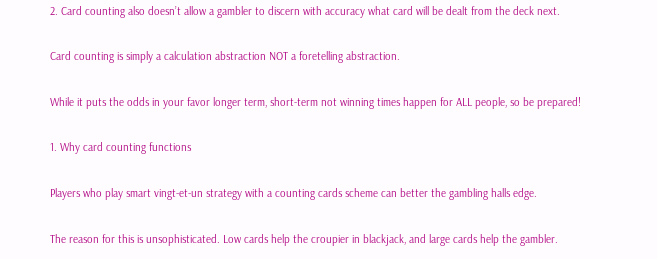2. Card counting also doesn’t allow a gambler to discern with accuracy what card will be dealt from the deck next.

Card counting is simply a calculation abstraction NOT a foretelling abstraction.

While it puts the odds in your favor longer term, short-term not winning times happen for ALL people, so be prepared!

1. Why card counting functions

Players who play smart vingt-et-un strategy with a counting cards scheme can better the gambling halls edge.

The reason for this is unsophisticated. Low cards help the croupier in blackjack, and large cards help the gambler.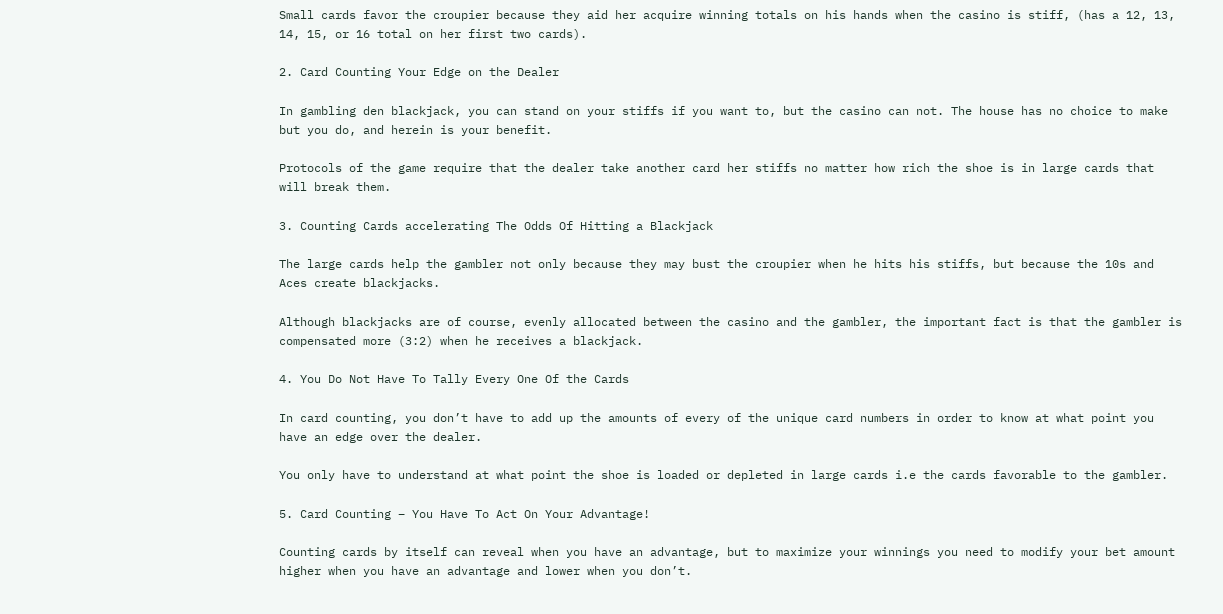Small cards favor the croupier because they aid her acquire winning totals on his hands when the casino is stiff, (has a 12, 13, 14, 15, or 16 total on her first two cards).

2. Card Counting Your Edge on the Dealer

In gambling den blackjack, you can stand on your stiffs if you want to, but the casino can not. The house has no choice to make but you do, and herein is your benefit.

Protocols of the game require that the dealer take another card her stiffs no matter how rich the shoe is in large cards that will break them.

3. Counting Cards accelerating The Odds Of Hitting a Blackjack

The large cards help the gambler not only because they may bust the croupier when he hits his stiffs, but because the 10s and Aces create blackjacks.

Although blackjacks are of course, evenly allocated between the casino and the gambler, the important fact is that the gambler is compensated more (3:2) when he receives a blackjack.

4. You Do Not Have To Tally Every One Of the Cards

In card counting, you don’t have to add up the amounts of every of the unique card numbers in order to know at what point you have an edge over the dealer.

You only have to understand at what point the shoe is loaded or depleted in large cards i.e the cards favorable to the gambler.

5. Card Counting – You Have To Act On Your Advantage!

Counting cards by itself can reveal when you have an advantage, but to maximize your winnings you need to modify your bet amount higher when you have an advantage and lower when you don’t.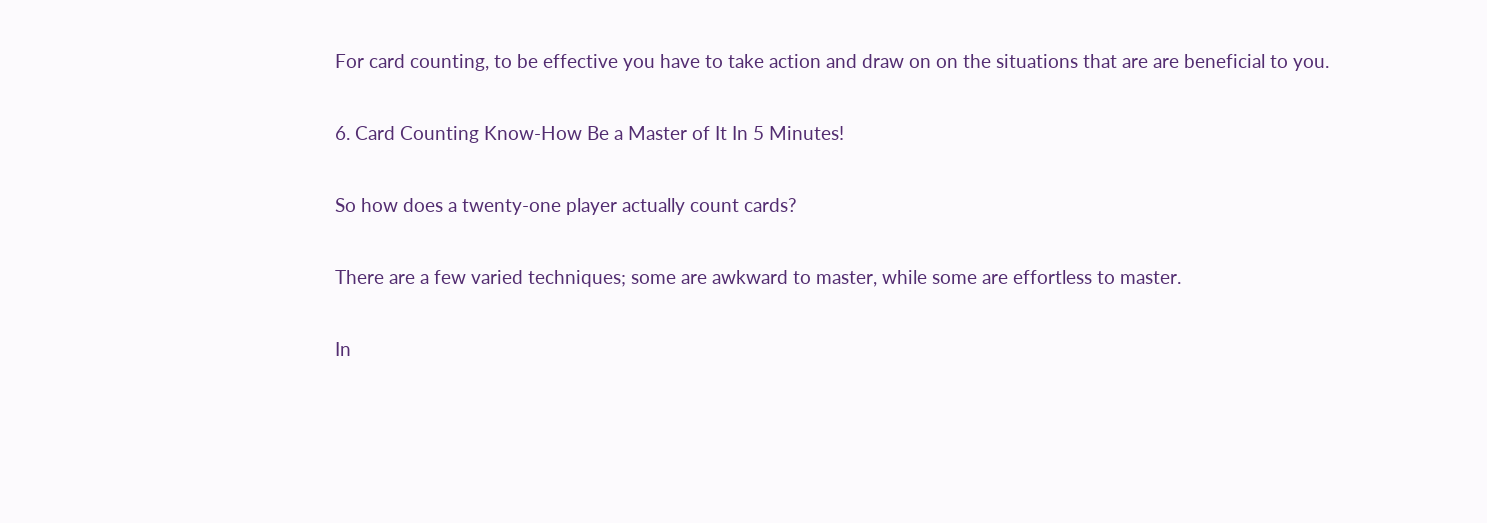For card counting, to be effective you have to take action and draw on on the situations that are are beneficial to you.

6. Card Counting Know-How Be a Master of It In 5 Minutes!

So how does a twenty-one player actually count cards?

There are a few varied techniques; some are awkward to master, while some are effortless to master.

In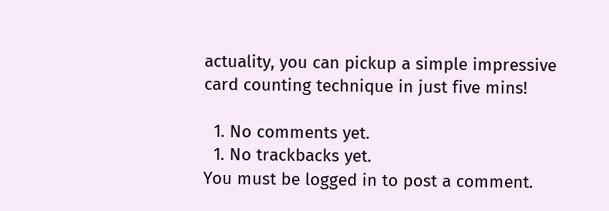actuality, you can pickup a simple impressive card counting technique in just five mins!

  1. No comments yet.
  1. No trackbacks yet.
You must be logged in to post a comment.